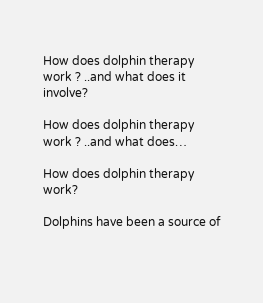How does dolphin therapy work ? ..and what does it involve?

How does dolphin therapy work ? ..and what does…

How does dolphin therapy work?

Dolphins have been a source of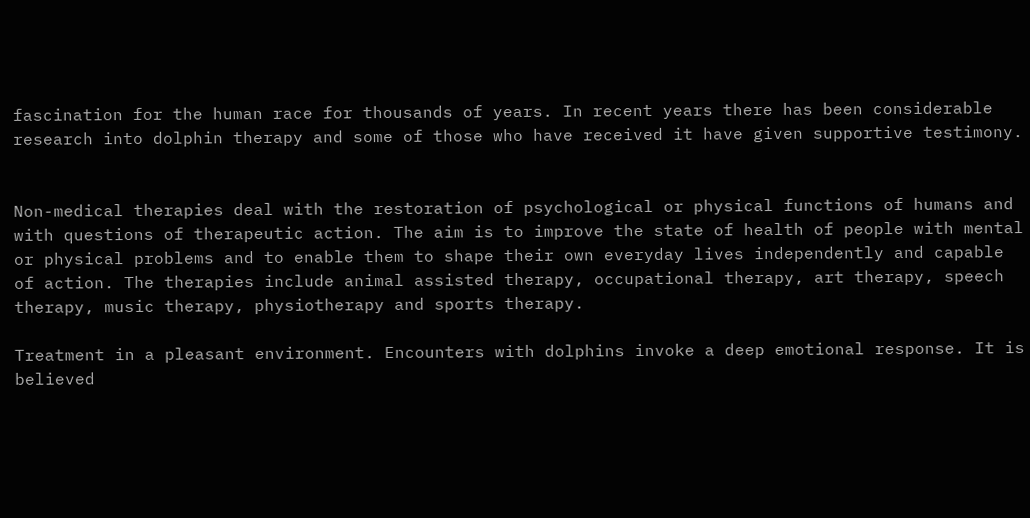fascination for the human race for thousands of years. In recent years there has been considerable research into dolphin therapy and some of those who have received it have given supportive testimony.


Non-medical therapies deal with the restoration of psychological or physical functions of humans and with questions of therapeutic action. The aim is to improve the state of health of people with mental or physical problems and to enable them to shape their own everyday lives independently and capable of action. The therapies include animal assisted therapy, occupational therapy, art therapy, speech therapy, music therapy, physiotherapy and sports therapy.

Treatment in a pleasant environment. Encounters with dolphins invoke a deep emotional response. It is believed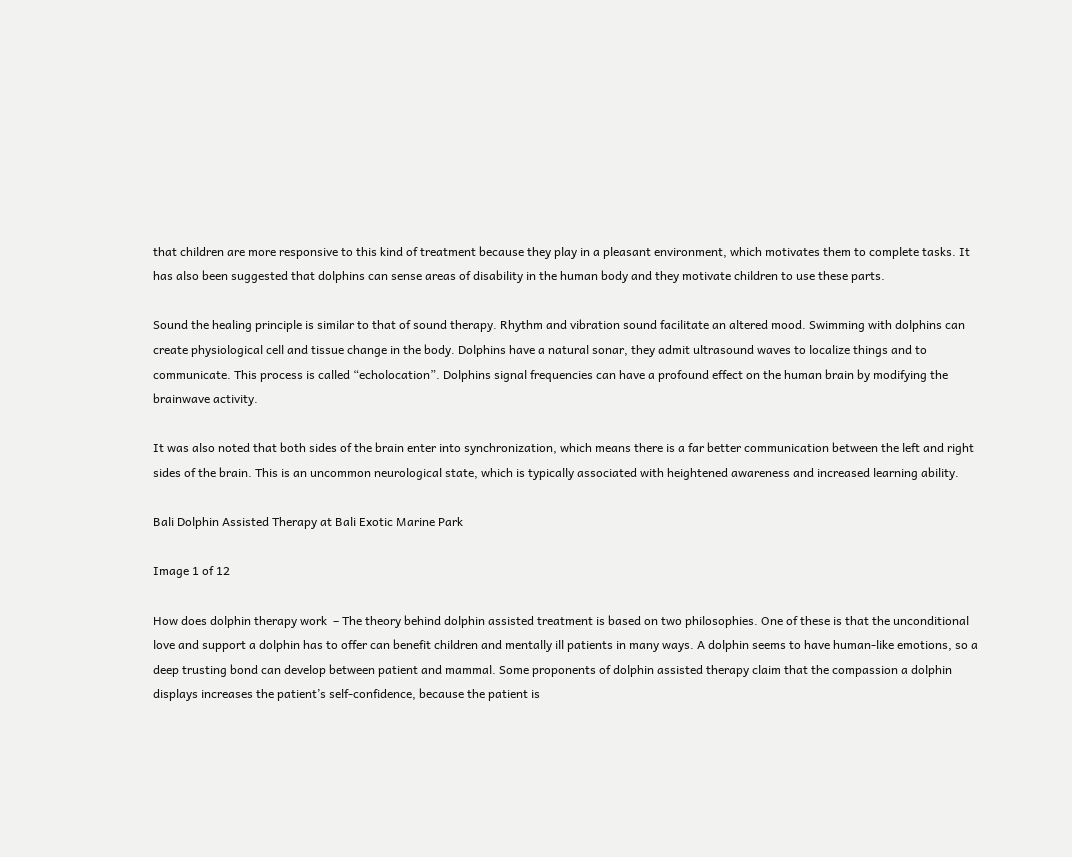that children are more responsive to this kind of treatment because they play in a pleasant environment, which motivates them to complete tasks. It has also been suggested that dolphins can sense areas of disability in the human body and they motivate children to use these parts.

Sound the healing principle is similar to that of sound therapy. Rhythm and vibration sound facilitate an altered mood. Swimming with dolphins can create physiological cell and tissue change in the body. Dolphins have a natural sonar, they admit ultrasound waves to localize things and to communicate. This process is called “echolocation”. Dolphins signal frequencies can have a profound effect on the human brain by modifying the brainwave activity.

It was also noted that both sides of the brain enter into synchronization, which means there is a far better communication between the left and right sides of the brain. This is an uncommon neurological state, which is typically associated with heightened awareness and increased learning ability.

Bali Dolphin Assisted Therapy at Bali Exotic Marine Park

Image 1 of 12

How does dolphin therapy work  – The theory behind dolphin assisted treatment is based on two philosophies. One of these is that the unconditional love and support a dolphin has to offer can benefit children and mentally ill patients in many ways. A dolphin seems to have human-like emotions, so a deep trusting bond can develop between patient and mammal. Some proponents of dolphin assisted therapy claim that the compassion a dolphin displays increases the patient’s self-confidence, because the patient is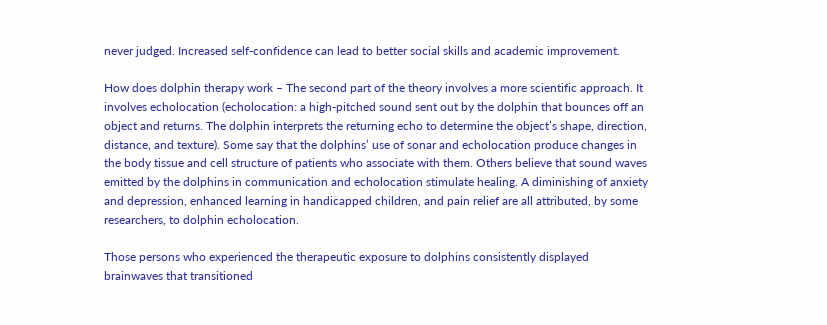never judged. Increased self-confidence can lead to better social skills and academic improvement.

How does dolphin therapy work – The second part of the theory involves a more scientific approach. It involves echolocation (echolocation: a high-pitched sound sent out by the dolphin that bounces off an object and returns. The dolphin interprets the returning echo to determine the object’s shape, direction, distance, and texture). Some say that the dolphins’ use of sonar and echolocation produce changes in the body tissue and cell structure of patients who associate with them. Others believe that sound waves emitted by the dolphins in communication and echolocation stimulate healing. A diminishing of anxiety and depression, enhanced learning in handicapped children, and pain relief are all attributed, by some researchers, to dolphin echolocation.

Those persons who experienced the therapeutic exposure to dolphins consistently displayed brainwaves that transitioned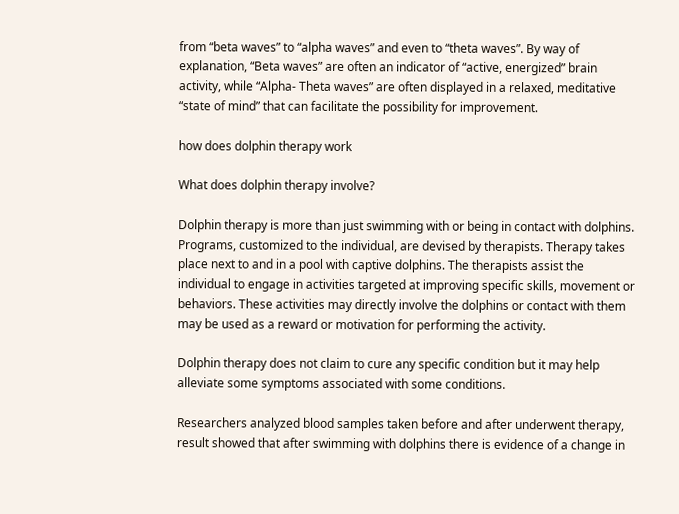from “beta waves” to “alpha waves” and even to “theta waves”. By way of explanation, “Beta waves” are often an indicator of “active, energized” brain activity, while “Alpha- Theta waves” are often displayed in a relaxed, meditative “state of mind” that can facilitate the possibility for improvement.

how does dolphin therapy work

What does dolphin therapy involve?

Dolphin therapy is more than just swimming with or being in contact with dolphins. Programs, customized to the individual, are devised by therapists. Therapy takes place next to and in a pool with captive dolphins. The therapists assist the individual to engage in activities targeted at improving specific skills, movement or behaviors. These activities may directly involve the dolphins or contact with them may be used as a reward or motivation for performing the activity.

Dolphin therapy does not claim to cure any specific condition but it may help alleviate some symptoms associated with some conditions.

Researchers analyzed blood samples taken before and after underwent therapy, result showed that after swimming with dolphins there is evidence of a change in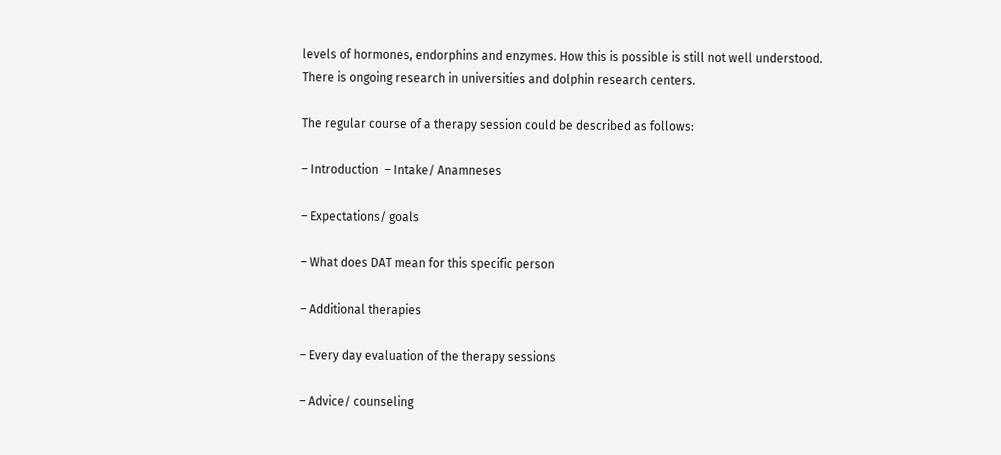levels of hormones, endorphins and enzymes. How this is possible is still not well understood. There is ongoing research in universities and dolphin research centers.

The regular course of a therapy session could be described as follows:

– Introduction  – Intake/ Anamneses

– Expectations/ goals

– What does DAT mean for this specific person

– Additional therapies

– Every day evaluation of the therapy sessions

– Advice/ counseling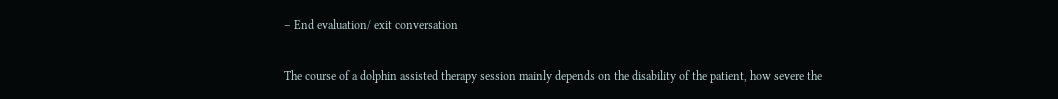– End evaluation/ exit conversation

The course of a dolphin assisted therapy session mainly depends on the disability of the patient, how severe the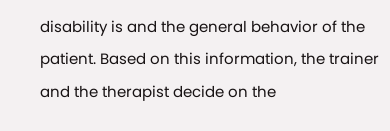disability is and the general behavior of the patient. Based on this information, the trainer and the therapist decide on the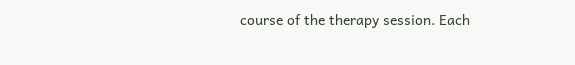course of the therapy session. Each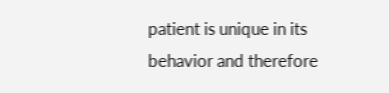patient is unique in its behavior and therefore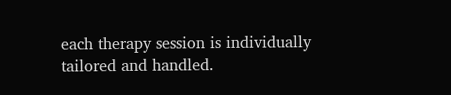each therapy session is individually tailored and handled.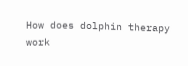How does dolphin therapy work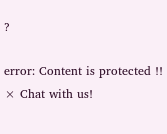?

error: Content is protected !!
× Chat with us!